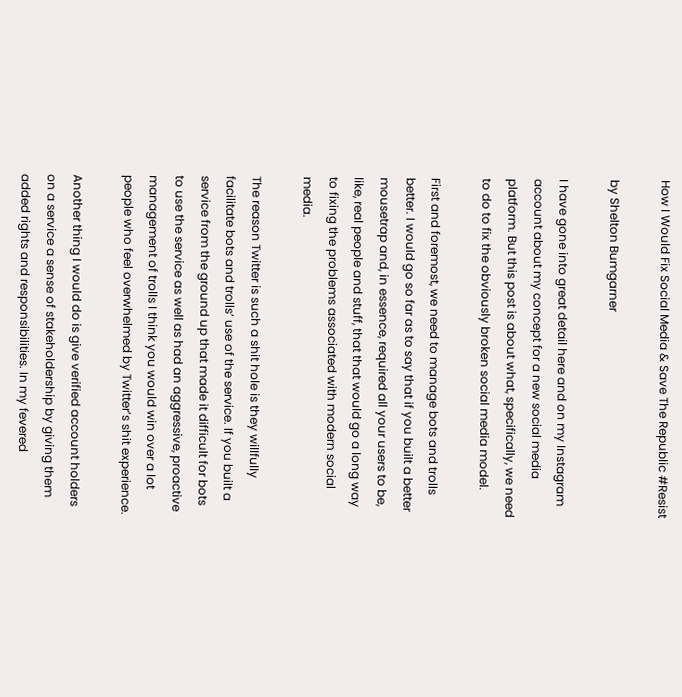How I Would Fix Social Media & Save The Republic #Resist

by Shelton Bumgarner

I have gone into great detail here and on my Instagram account about my concept for a new social media platform. But this post is about what, specifically, we need to do to fix the obviously broken social media model.

First and foremost, we need to manage bots and trolls better. I would go so far as to say that if you built a better mousetrap and, in essence, required all your users to be, like, real people and stuff, that that would go a long way to fixing the problems associated with modern social media.

The reason Twitter is such a shit hole is they willfully facilitate bots and trolls’ use of the service. If you built a service from the ground up that made it difficult for bots to use the service as well as had an aggressive, proactive management of trolls I think you would win over a lot people who feel overwhelmed by Twitter’s shit experience.

Another thing I would do is give verified account holders on a service a sense of stakeholdership by giving them added rights and responsibilities. In my fevered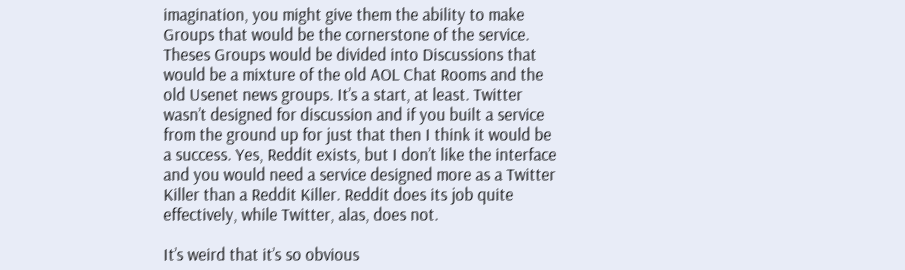imagination, you might give them the ability to make Groups that would be the cornerstone of the service. Theses Groups would be divided into Discussions that would be a mixture of the old AOL Chat Rooms and the old Usenet news groups. It’s a start, at least. Twitter wasn’t designed for discussion and if you built a service from the ground up for just that then I think it would be a success. Yes, Reddit exists, but I don’t like the interface and you would need a service designed more as a Twitter Killer than a Reddit Killer. Reddit does its job quite effectively, while Twitter, alas, does not.

It’s weird that it’s so obvious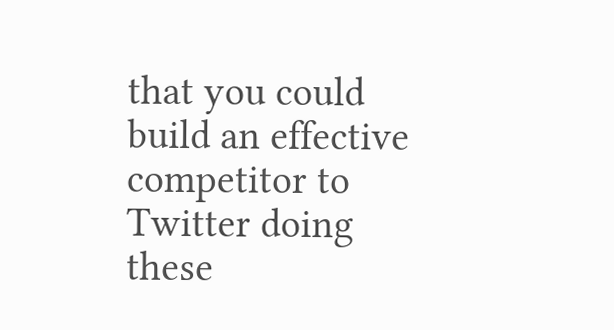that you could build an effective competitor to Twitter doing these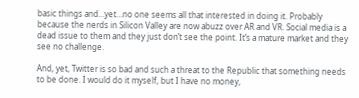basic things and…yet…no one seems all that interested in doing it. Probably because the nerds in Silicon Valley are now abuzz over AR and VR. Social media is a dead issue to them and they just don’t see the point. It’s a mature market and they see no challenge.

And, yet, Twitter is so bad and such a threat to the Republic that something needs to be done. I would do it myself, but I have no money,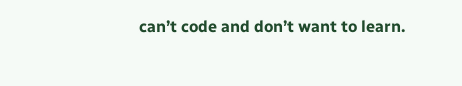can’t code and don’t want to learn.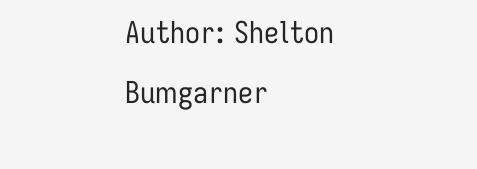Author: Shelton Bumgarner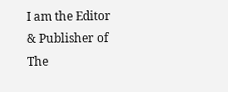I am the Editor & Publisher of The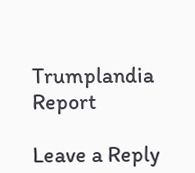Trumplandia Report

Leave a Reply